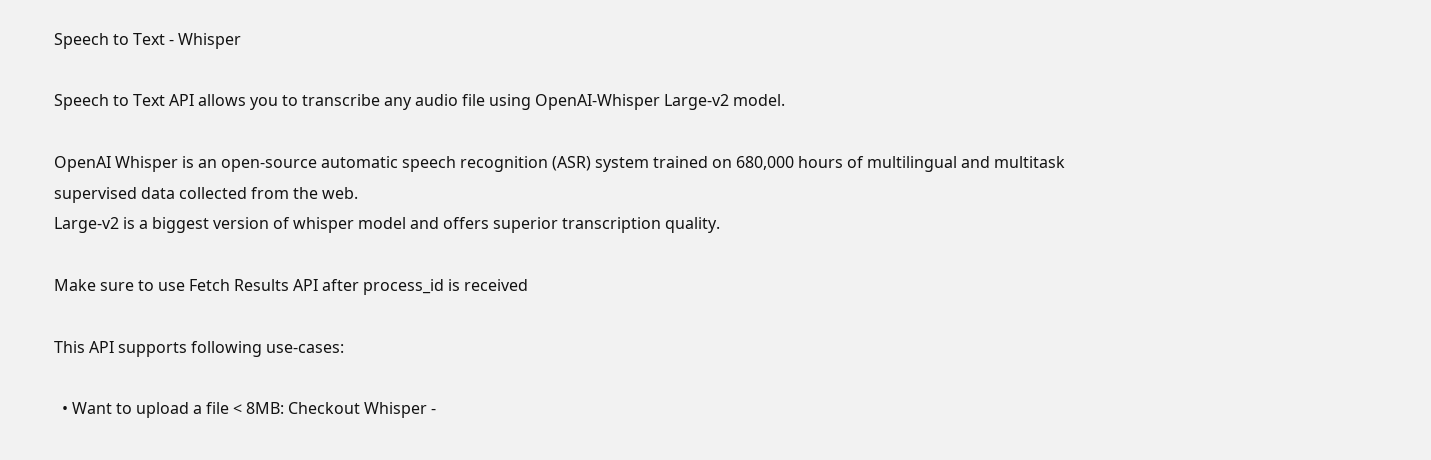Speech to Text - Whisper

Speech to Text API allows you to transcribe any audio file using OpenAI-Whisper Large-v2 model.

OpenAI Whisper is an open-source automatic speech recognition (ASR) system trained on 680,000 hours of multilingual and multitask supervised data collected from the web.
Large-v2 is a biggest version of whisper model and offers superior transcription quality.

Make sure to use Fetch Results API after process_id is received

This API supports following use-cases:

  • Want to upload a file < 8MB: Checkout Whisper -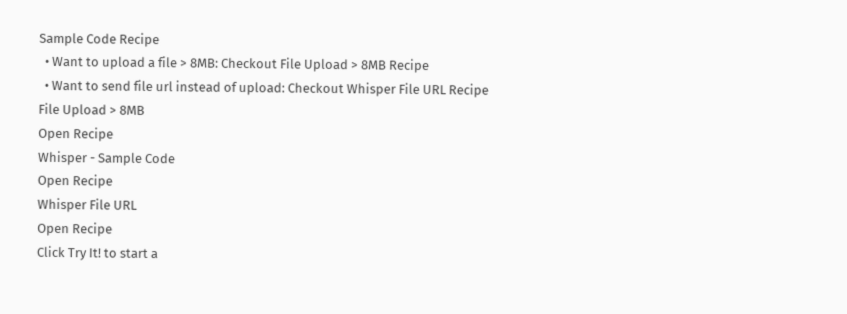Sample Code Recipe
  • Want to upload a file > 8MB: Checkout File Upload > 8MB Recipe
  • Want to send file url instead of upload: Checkout Whisper File URL Recipe
File Upload > 8MB
Open Recipe
Whisper - Sample Code
Open Recipe
Whisper File URL
Open Recipe
Click Try It! to start a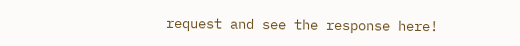request and see the response here!